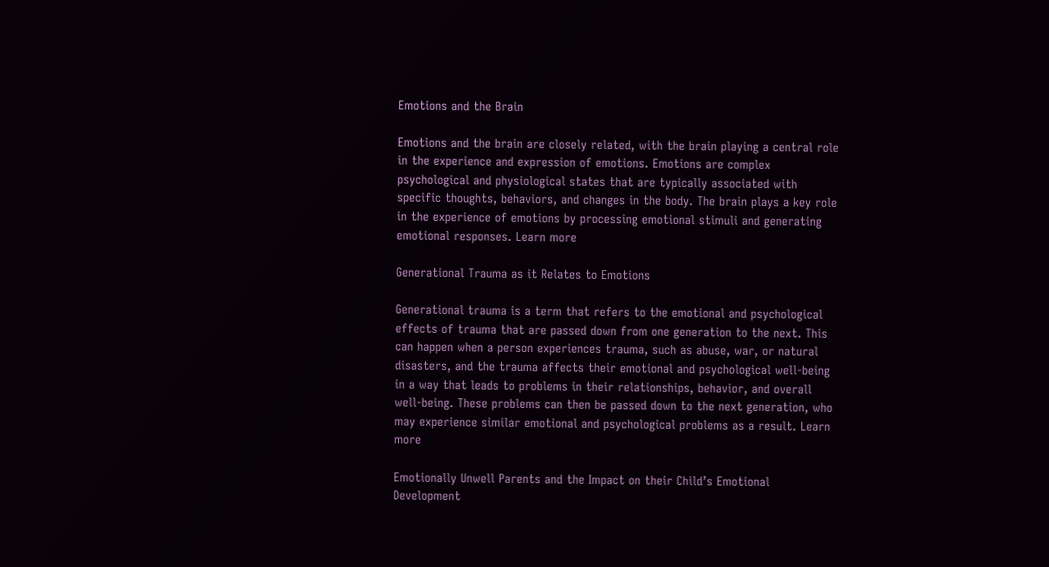Emotions and the Brain

Emotions and the brain are closely related, with the brain playing a central role in the experience and expression of emotions. Emotions are complex psychological and physiological states that are typically associated with specific thoughts, behaviors, and changes in the body. The brain plays a key role in the experience of emotions by processing emotional stimuli and generating emotional responses. Learn more

Generational Trauma as it Relates to Emotions

Generational trauma is a term that refers to the emotional and psychological effects of trauma that are passed down from one generation to the next. This can happen when a person experiences trauma, such as abuse, war, or natural disasters, and the trauma affects their emotional and psychological well-being in a way that leads to problems in their relationships, behavior, and overall well-being. These problems can then be passed down to the next generation, who may experience similar emotional and psychological problems as a result. Learn more

Emotionally Unwell Parents and the Impact on their Child’s Emotional Development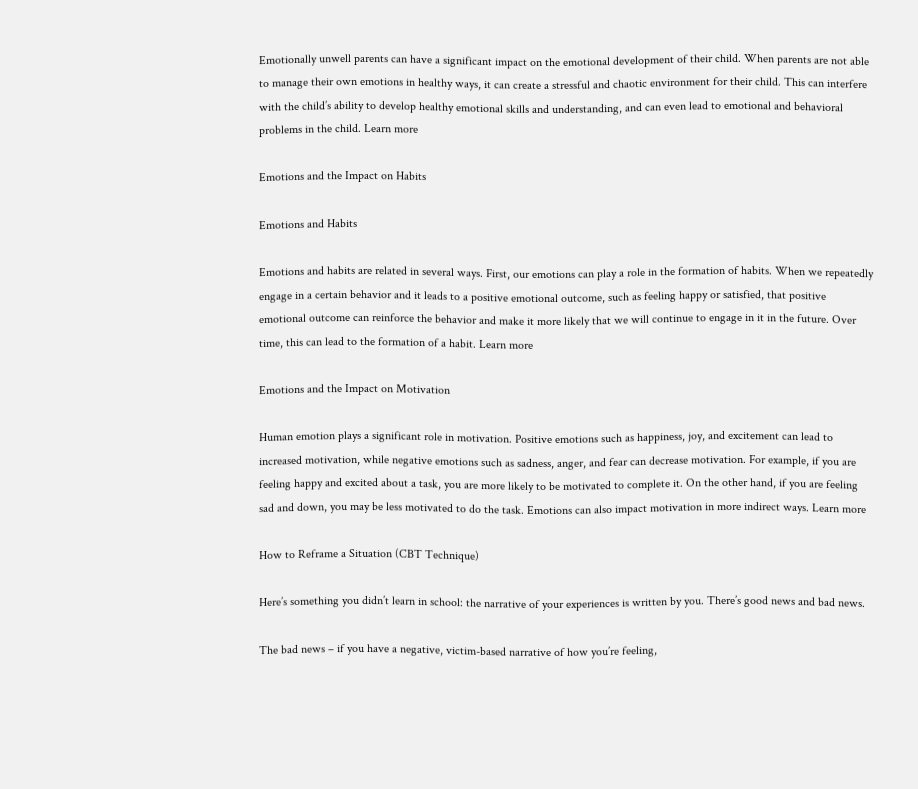Emotionally unwell parents can have a significant impact on the emotional development of their child. When parents are not able to manage their own emotions in healthy ways, it can create a stressful and chaotic environment for their child. This can interfere with the child’s ability to develop healthy emotional skills and understanding, and can even lead to emotional and behavioral problems in the child. Learn more

Emotions and the Impact on Habits

Emotions and Habits

Emotions and habits are related in several ways. First, our emotions can play a role in the formation of habits. When we repeatedly engage in a certain behavior and it leads to a positive emotional outcome, such as feeling happy or satisfied, that positive emotional outcome can reinforce the behavior and make it more likely that we will continue to engage in it in the future. Over time, this can lead to the formation of a habit. Learn more

Emotions and the Impact on Motivation

Human emotion plays a significant role in motivation. Positive emotions such as happiness, joy, and excitement can lead to increased motivation, while negative emotions such as sadness, anger, and fear can decrease motivation. For example, if you are feeling happy and excited about a task, you are more likely to be motivated to complete it. On the other hand, if you are feeling sad and down, you may be less motivated to do the task. Emotions can also impact motivation in more indirect ways. Learn more

How to Reframe a Situation (CBT Technique)

Here’s something you didn’t learn in school: the narrative of your experiences is written by you. There’s good news and bad news.

The bad news – if you have a negative, victim-based narrative of how you’re feeling,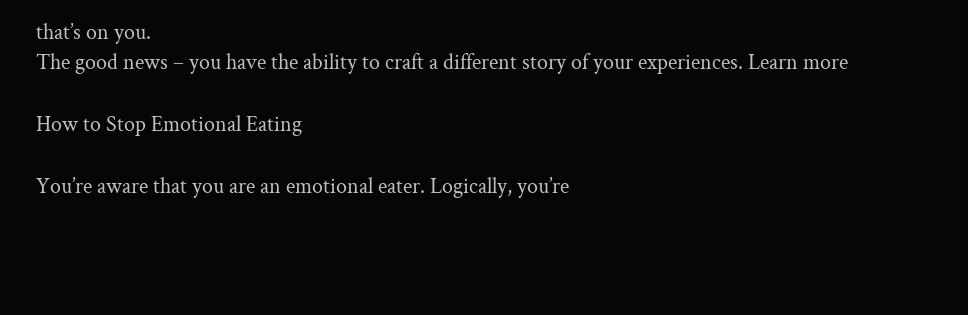that’s on you.
The good news – you have the ability to craft a different story of your experiences. Learn more

How to Stop Emotional Eating

You’re aware that you are an emotional eater. Logically, you’re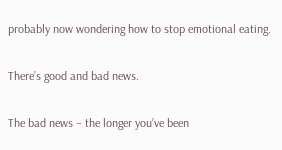probably now wondering how to stop emotional eating.

There’s good and bad news.

The bad news – the longer you’ve been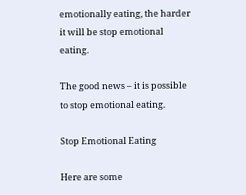emotionally eating, the harder it will be stop emotional eating.

The good news – it is possible to stop emotional eating.

Stop Emotional Eating

Here are some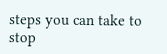steps you can take to stop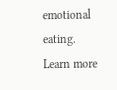emotional eating.
Learn more